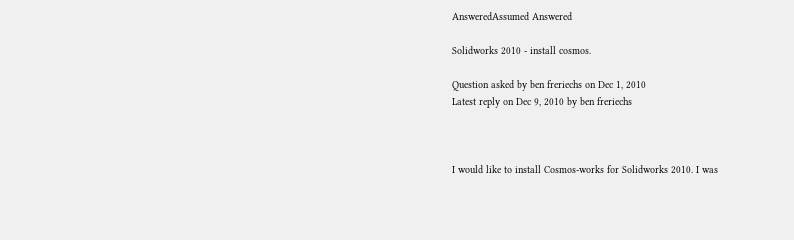AnsweredAssumed Answered

Solidworks 2010 - install cosmos.

Question asked by ben freriechs on Dec 1, 2010
Latest reply on Dec 9, 2010 by ben freriechs



I would like to install Cosmos-works for Solidworks 2010. I was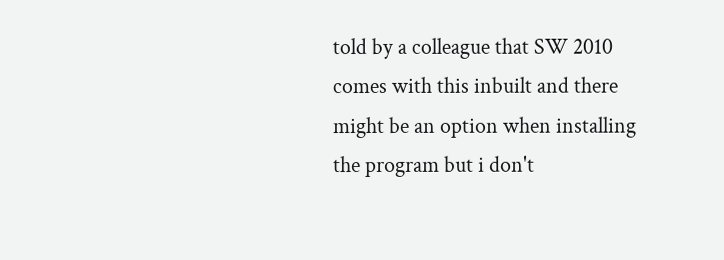told by a colleague that SW 2010 comes with this inbuilt and there might be an option when installing the program but i don't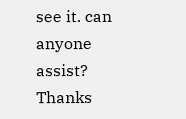see it. can anyone assist? Thanks